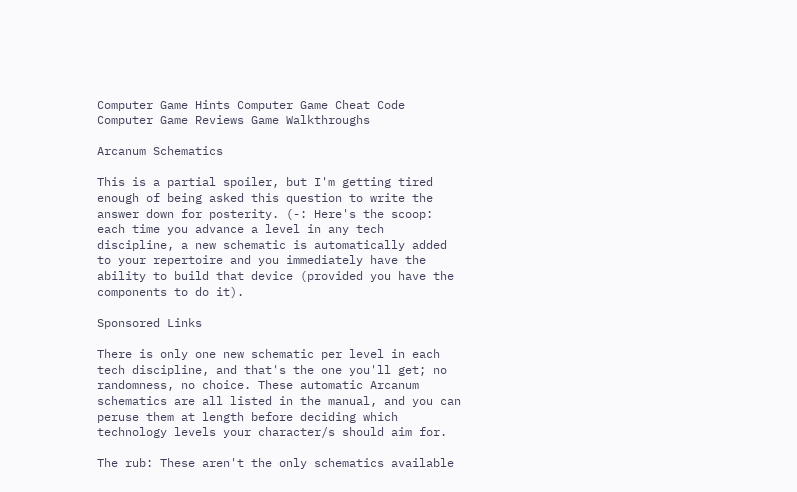Computer Game Hints Computer Game Cheat Code Computer Game Reviews Game Walkthroughs

Arcanum Schematics

This is a partial spoiler, but I'm getting tired enough of being asked this question to write the answer down for posterity. (-: Here's the scoop: each time you advance a level in any tech discipline, a new schematic is automatically added to your repertoire and you immediately have the ability to build that device (provided you have the components to do it).

Sponsored Links

There is only one new schematic per level in each tech discipline, and that's the one you'll get; no randomness, no choice. These automatic Arcanum schematics are all listed in the manual, and you can peruse them at length before deciding which technology levels your character/s should aim for.

The rub: These aren't the only schematics available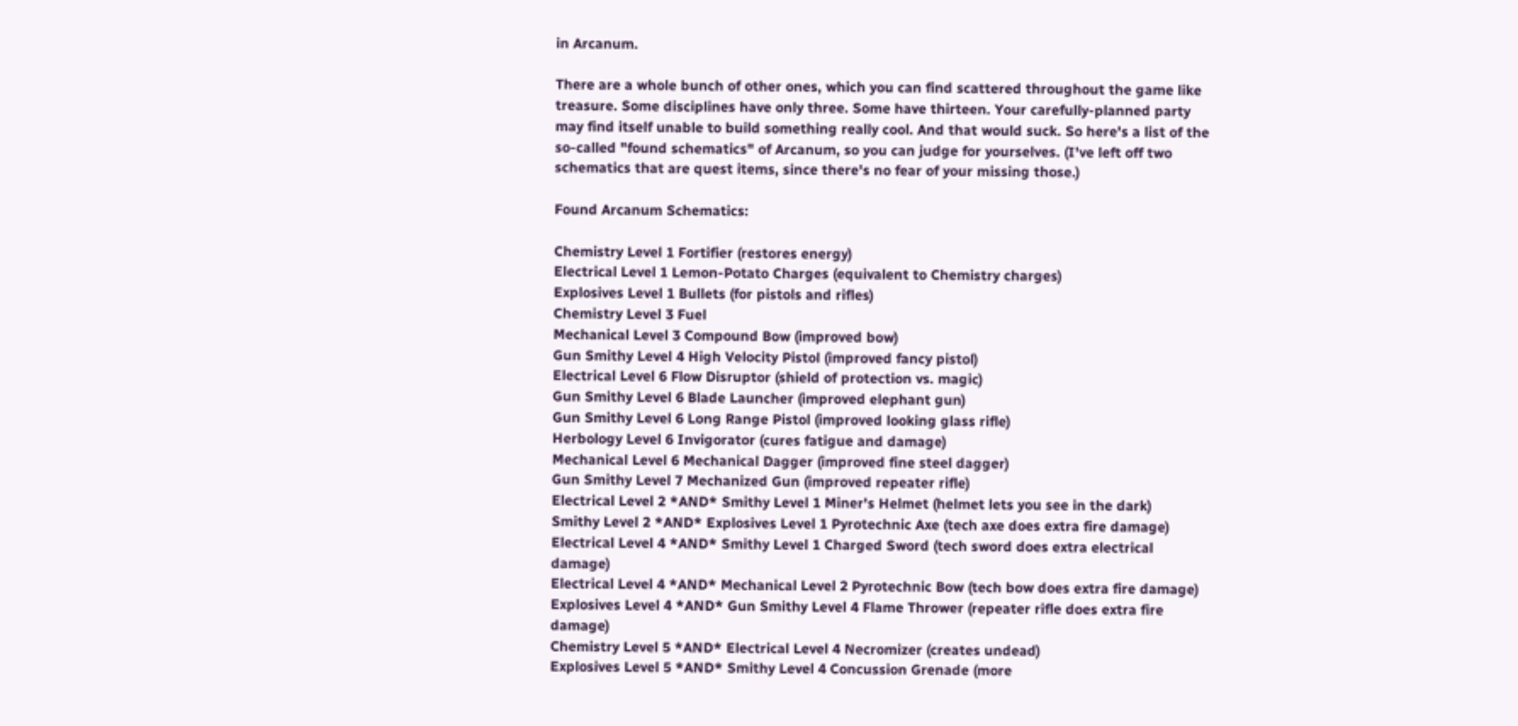in Arcanum.

There are a whole bunch of other ones, which you can find scattered throughout the game like treasure. Some disciplines have only three. Some have thirteen. Your carefully-planned party may find itself unable to build something really cool. And that would suck. So here's a list of the so-called "found schematics" of Arcanum, so you can judge for yourselves. (I've left off two schematics that are quest items, since there's no fear of your missing those.)

Found Arcanum Schematics:

Chemistry Level 1 Fortifier (restores energy)
Electrical Level 1 Lemon-Potato Charges (equivalent to Chemistry charges)
Explosives Level 1 Bullets (for pistols and rifles)
Chemistry Level 3 Fuel
Mechanical Level 3 Compound Bow (improved bow)
Gun Smithy Level 4 High Velocity Pistol (improved fancy pistol)
Electrical Level 6 Flow Disruptor (shield of protection vs. magic)
Gun Smithy Level 6 Blade Launcher (improved elephant gun)
Gun Smithy Level 6 Long Range Pistol (improved looking glass rifle)
Herbology Level 6 Invigorator (cures fatigue and damage)
Mechanical Level 6 Mechanical Dagger (improved fine steel dagger)
Gun Smithy Level 7 Mechanized Gun (improved repeater rifle)
Electrical Level 2 *AND* Smithy Level 1 Miner's Helmet (helmet lets you see in the dark)
Smithy Level 2 *AND* Explosives Level 1 Pyrotechnic Axe (tech axe does extra fire damage)
Electrical Level 4 *AND* Smithy Level 1 Charged Sword (tech sword does extra electrical damage)
Electrical Level 4 *AND* Mechanical Level 2 Pyrotechnic Bow (tech bow does extra fire damage)
Explosives Level 4 *AND* Gun Smithy Level 4 Flame Thrower (repeater rifle does extra fire damage)
Chemistry Level 5 *AND* Electrical Level 4 Necromizer (creates undead)
Explosives Level 5 *AND* Smithy Level 4 Concussion Grenade (more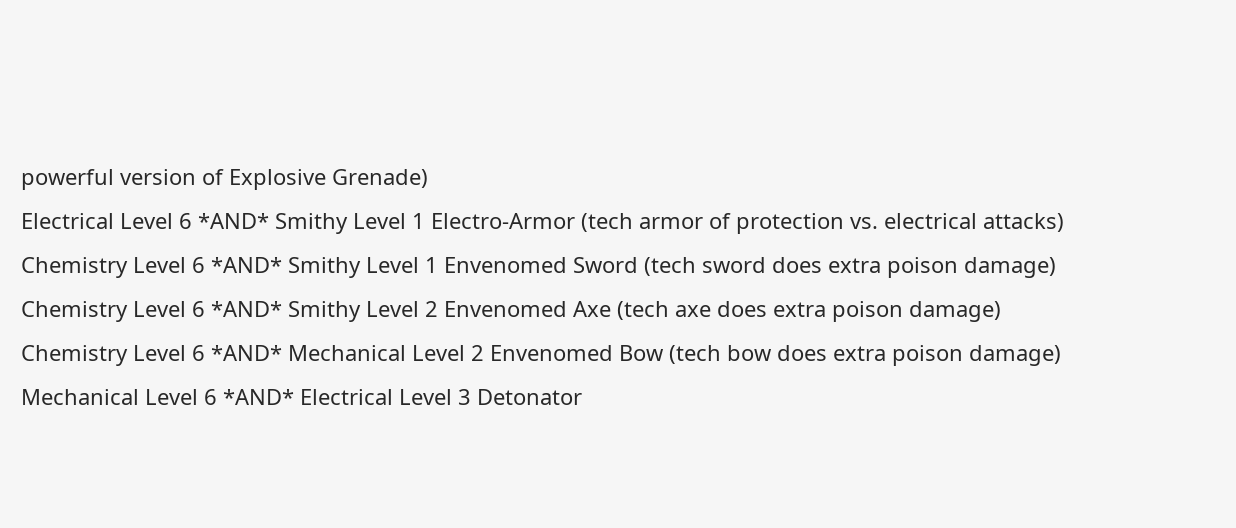powerful version of Explosive Grenade)
Electrical Level 6 *AND* Smithy Level 1 Electro-Armor (tech armor of protection vs. electrical attacks)
Chemistry Level 6 *AND* Smithy Level 1 Envenomed Sword (tech sword does extra poison damage)
Chemistry Level 6 *AND* Smithy Level 2 Envenomed Axe (tech axe does extra poison damage)
Chemistry Level 6 *AND* Mechanical Level 2 Envenomed Bow (tech bow does extra poison damage)
Mechanical Level 6 *AND* Electrical Level 3 Detonator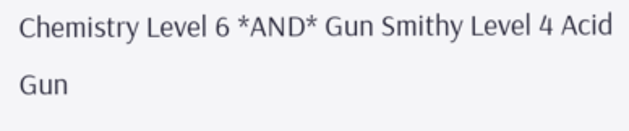Chemistry Level 6 *AND* Gun Smithy Level 4 Acid Gun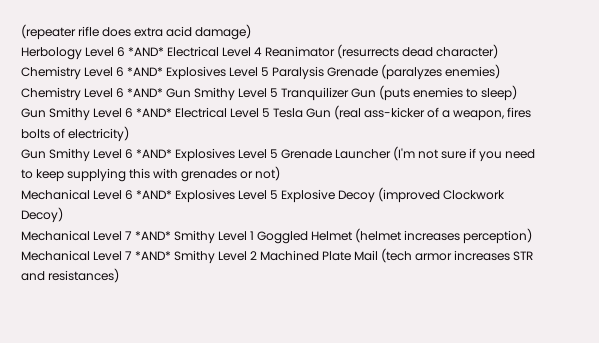(repeater rifle does extra acid damage)
Herbology Level 6 *AND* Electrical Level 4 Reanimator (resurrects dead character)
Chemistry Level 6 *AND* Explosives Level 5 Paralysis Grenade (paralyzes enemies)
Chemistry Level 6 *AND* Gun Smithy Level 5 Tranquilizer Gun (puts enemies to sleep)
Gun Smithy Level 6 *AND* Electrical Level 5 Tesla Gun (real ass-kicker of a weapon, fires bolts of electricity)
Gun Smithy Level 6 *AND* Explosives Level 5 Grenade Launcher (I'm not sure if you need to keep supplying this with grenades or not)
Mechanical Level 6 *AND* Explosives Level 5 Explosive Decoy (improved Clockwork Decoy)
Mechanical Level 7 *AND* Smithy Level 1 Goggled Helmet (helmet increases perception)
Mechanical Level 7 *AND* Smithy Level 2 Machined Plate Mail (tech armor increases STR and resistances)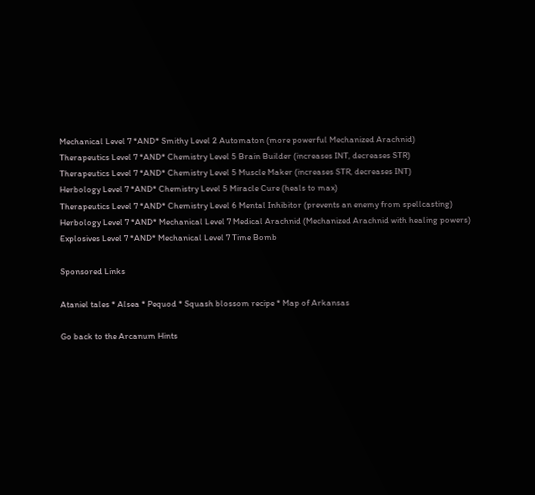Mechanical Level 7 *AND* Smithy Level 2 Automaton (more powerful Mechanized Arachnid)
Therapeutics Level 7 *AND* Chemistry Level 5 Brain Builder (increases INT, decreases STR)
Therapeutics Level 7 *AND* Chemistry Level 5 Muscle Maker (increases STR, decreases INT)
Herbology Level 7 *AND* Chemistry Level 5 Miracle Cure (heals to max)
Therapeutics Level 7 *AND* Chemistry Level 6 Mental Inhibitor (prevents an enemy from spellcasting)
Herbology Level 7 *AND* Mechanical Level 7 Medical Arachnid (Mechanized Arachnid with healing powers)
Explosives Level 7 *AND* Mechanical Level 7 Time Bomb

Sponsored Links

Ataniel tales * Alsea * Pequod * Squash blossom recipe * Map of Arkansas

Go back to the Arcanum Hints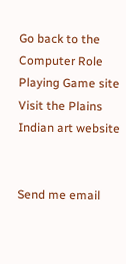Go back to the Computer Role Playing Game site
Visit the Plains Indian art website


Send me email